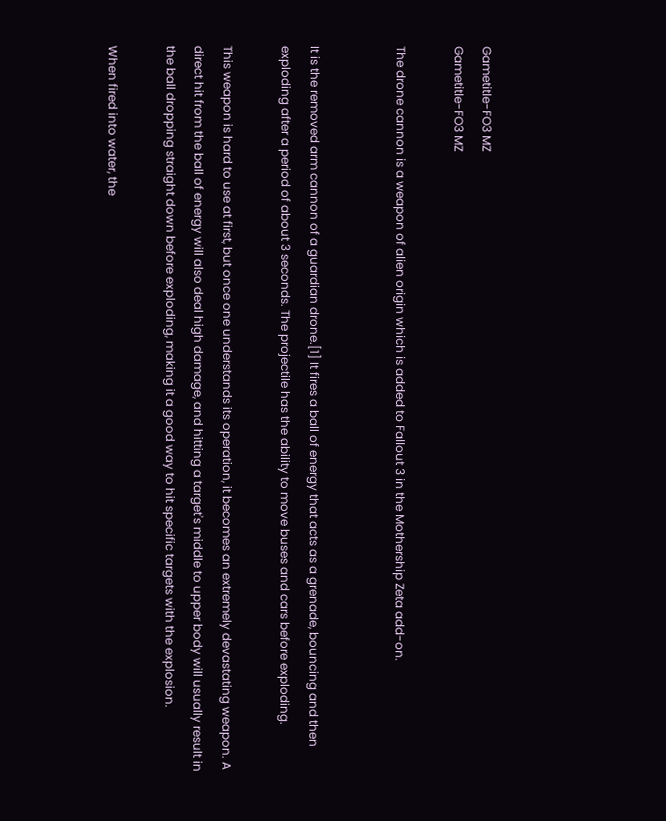Gametitle-FO3 MZ
Gametitle-FO3 MZ

The drone cannon is a weapon of alien origin which is added to Fallout 3 in the Mothership Zeta add-on.


It is the removed arm cannon of a guardian drone.[1] It fires a ball of energy that acts as a grenade, bouncing and then exploding after a period of about 3 seconds. The projectile has the ability to move buses and cars before exploding.

This weapon is hard to use at first, but once one understands its operation, it becomes an extremely devastating weapon. A direct hit from the ball of energy will also deal high damage, and hitting a target's middle to upper body will usually result in the ball dropping straight down before exploding, making it a good way to hit specific targets with the explosion.

When fired into water, the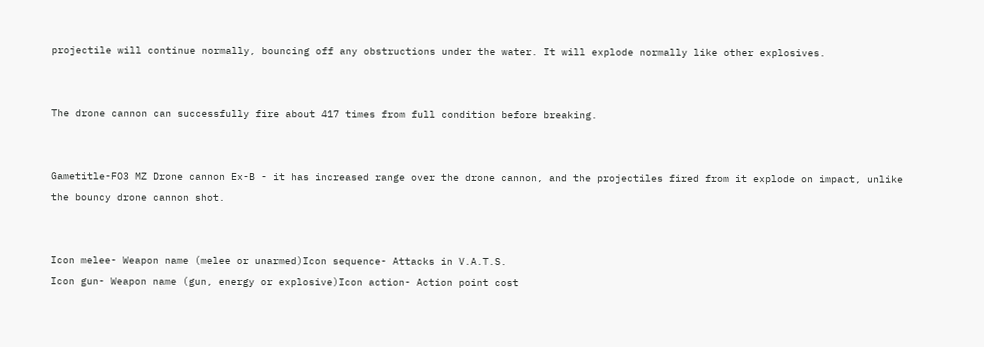projectile will continue normally, bouncing off any obstructions under the water. It will explode normally like other explosives.


The drone cannon can successfully fire about 417 times from full condition before breaking.


Gametitle-FO3 MZ Drone cannon Ex-B - it has increased range over the drone cannon, and the projectiles fired from it explode on impact, unlike the bouncy drone cannon shot.


Icon melee- Weapon name (melee or unarmed)Icon sequence- Attacks in V.A.T.S.
Icon gun- Weapon name (gun, energy or explosive)Icon action- Action point cost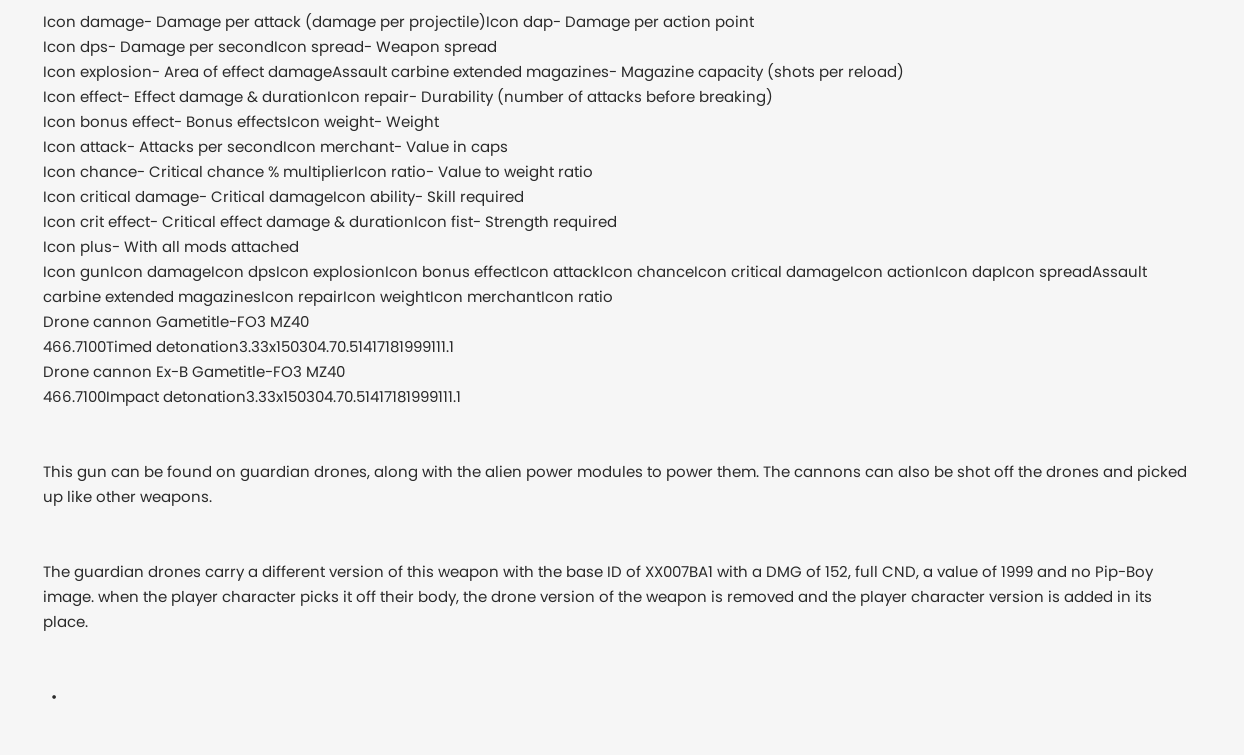Icon damage- Damage per attack (damage per projectile)Icon dap- Damage per action point
Icon dps- Damage per secondIcon spread- Weapon spread
Icon explosion- Area of effect damageAssault carbine extended magazines- Magazine capacity (shots per reload)
Icon effect- Effect damage & durationIcon repair- Durability (number of attacks before breaking)
Icon bonus effect- Bonus effectsIcon weight- Weight
Icon attack- Attacks per secondIcon merchant- Value in caps
Icon chance- Critical chance % multiplierIcon ratio- Value to weight ratio
Icon critical damage- Critical damageIcon ability- Skill required
Icon crit effect- Critical effect damage & durationIcon fist- Strength required
Icon plus- With all mods attached
Icon gunIcon damageIcon dpsIcon explosionIcon bonus effectIcon attackIcon chanceIcon critical damageIcon actionIcon dapIcon spreadAssault carbine extended magazinesIcon repairIcon weightIcon merchantIcon ratio
Drone cannon Gametitle-FO3 MZ40
466.7100Timed detonation3.33x150304.70.51417181999111.1
Drone cannon Ex-B Gametitle-FO3 MZ40
466.7100Impact detonation3.33x150304.70.51417181999111.1


This gun can be found on guardian drones, along with the alien power modules to power them. The cannons can also be shot off the drones and picked up like other weapons.


The guardian drones carry a different version of this weapon with the base ID of XX007BA1 with a DMG of 152, full CND, a value of 1999 and no Pip-Boy image. when the player character picks it off their body, the drone version of the weapon is removed and the player character version is added in its place.


  •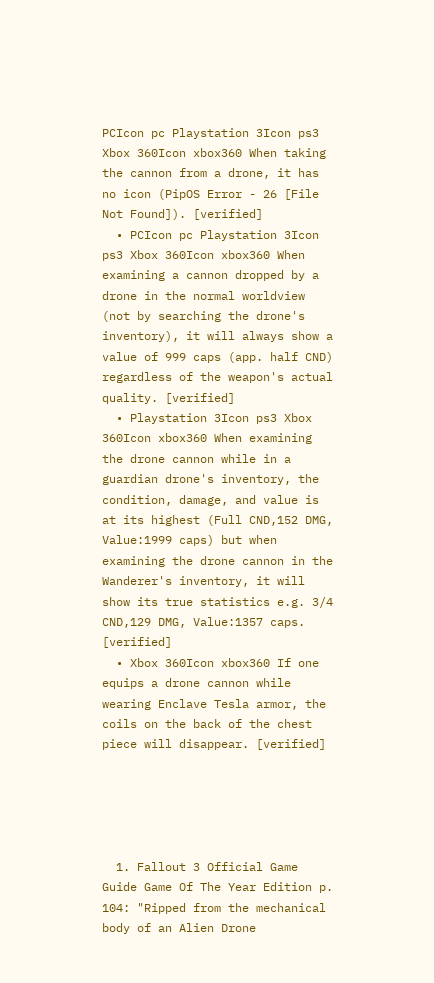PCIcon pc Playstation 3Icon ps3 Xbox 360Icon xbox360 When taking the cannon from a drone, it has no icon (PipOS Error - 26 [File Not Found]). [verified]
  • PCIcon pc Playstation 3Icon ps3 Xbox 360Icon xbox360 When examining a cannon dropped by a drone in the normal worldview (not by searching the drone's inventory), it will always show a value of 999 caps (app. half CND) regardless of the weapon's actual quality. [verified]
  • Playstation 3Icon ps3 Xbox 360Icon xbox360 When examining the drone cannon while in a guardian drone's inventory, the condition, damage, and value is at its highest (Full CND,152 DMG, Value:1999 caps) but when examining the drone cannon in the Wanderer's inventory, it will show its true statistics e.g. 3/4 CND,129 DMG, Value:1357 caps. [verified]
  • Xbox 360Icon xbox360 If one equips a drone cannon while wearing Enclave Tesla armor, the coils on the back of the chest piece will disappear. [verified]





  1. Fallout 3 Official Game Guide Game Of The Year Edition p. 104: "Ripped from the mechanical body of an Alien Drone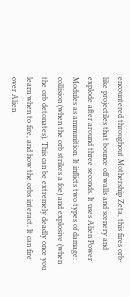encountered throughout Mothership Zeta, this fires orb-like projectiles that bounce off walls and scenery and explode after around three seconds. It uses Alien Power Modules as ammunition. It inflicts two types of damage: collision (when the orb strikes a foe) and explosive (when the orb detonates). This can be extremely deadly once you learn when to fire, and how the orbs interact. It can fire over Alien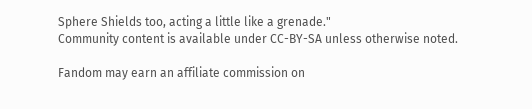Sphere Shields too, acting a little like a grenade."
Community content is available under CC-BY-SA unless otherwise noted.

Fandom may earn an affiliate commission on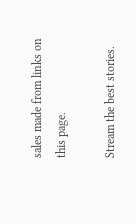sales made from links on this page.

Stream the best stories.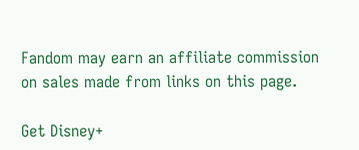Fandom may earn an affiliate commission on sales made from links on this page.

Get Disney+